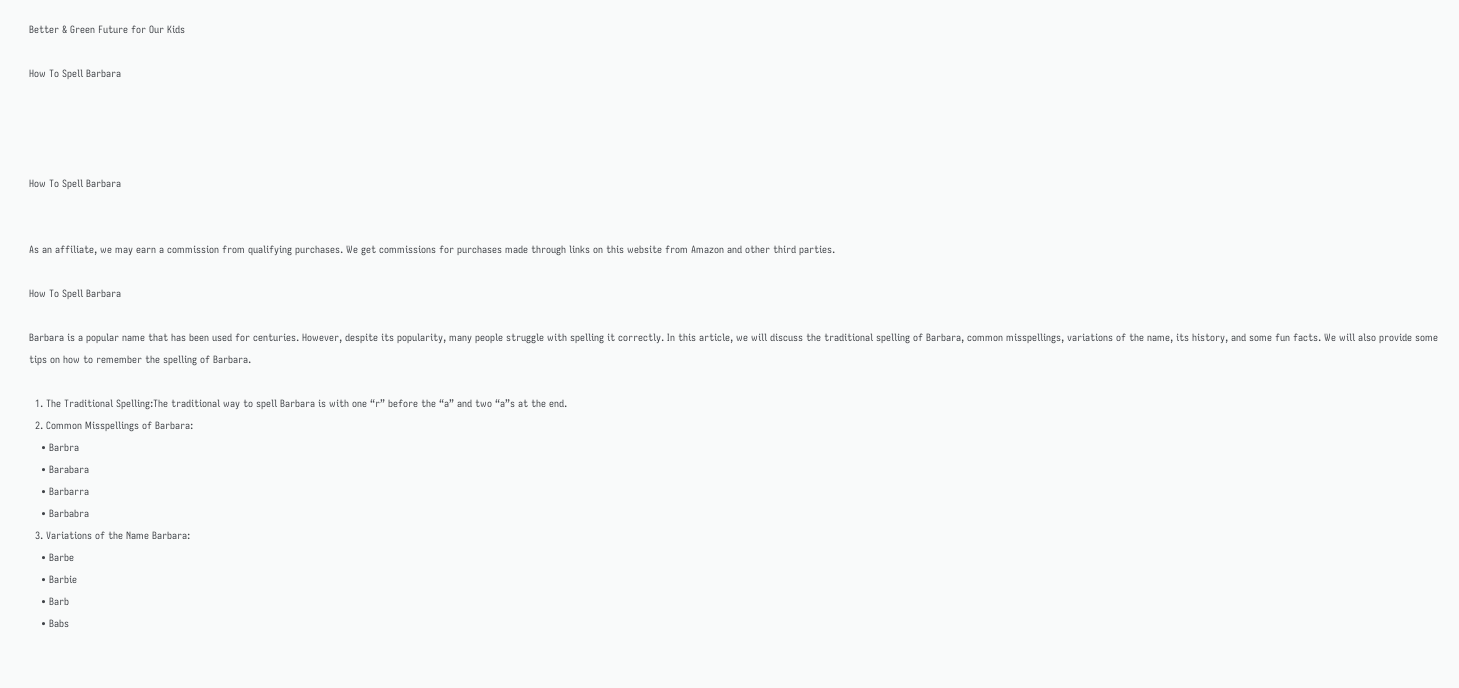Better & Green Future for Our Kids

How To Spell Barbara




How To Spell Barbara


As an affiliate, we may earn a commission from qualifying purchases. We get commissions for purchases made through links on this website from Amazon and other third parties.

How To Spell Barbara

Barbara is a popular name that has been used for centuries. However, despite its popularity, many people struggle with spelling it correctly. In this article, we will discuss the traditional spelling of Barbara, common misspellings, variations of the name, its history, and some fun facts. We will also provide some tips on how to remember the spelling of Barbara.

  1. The Traditional Spelling:The traditional way to spell Barbara is with one “r” before the “a” and two “a”s at the end.
  2. Common Misspellings of Barbara:
    • Barbra
    • Barabara
    • Barbarra
    • Barbabra
  3. Variations of the Name Barbara:
    • Barbe
    • Barbie
    • Barb
    • Babs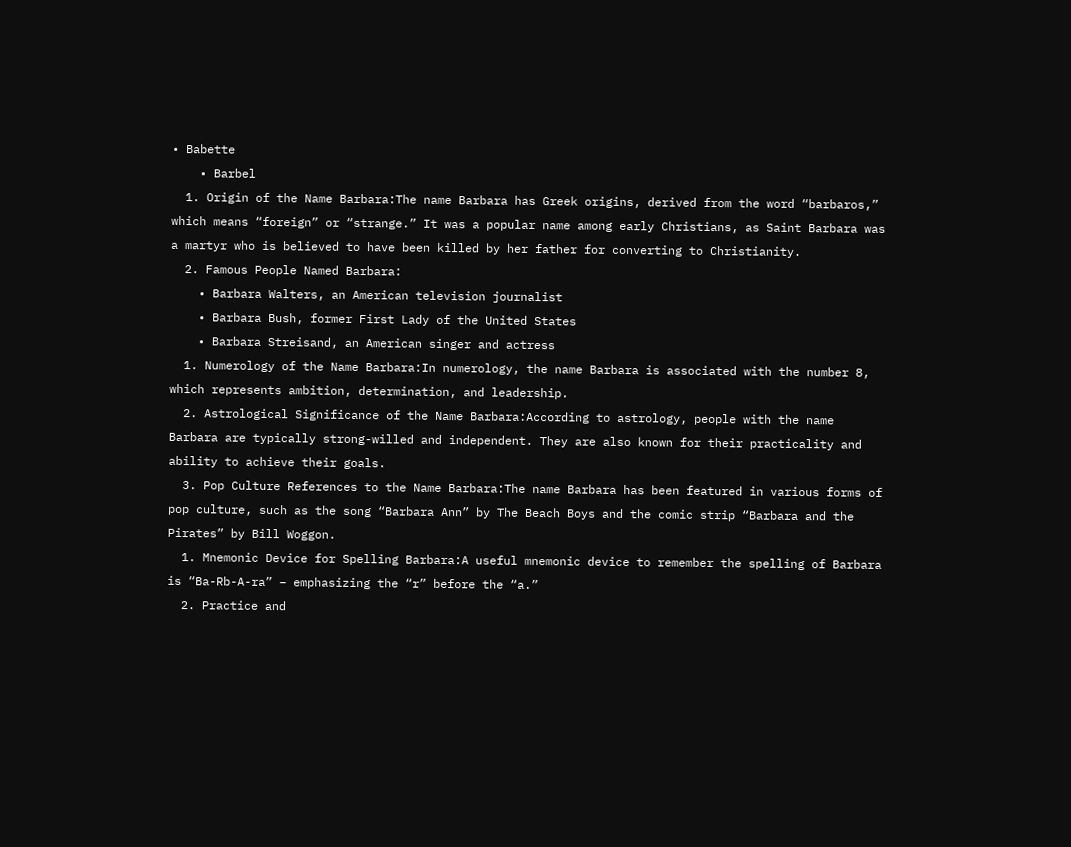• Babette
    • Barbel
  1. Origin of the Name Barbara:The name Barbara has Greek origins, derived from the word “barbaros,” which means “foreign” or “strange.” It was a popular name among early Christians, as Saint Barbara was a martyr who is believed to have been killed by her father for converting to Christianity.
  2. Famous People Named Barbara:
    • Barbara Walters, an American television journalist
    • Barbara Bush, former First Lady of the United States
    • Barbara Streisand, an American singer and actress
  1. Numerology of the Name Barbara:In numerology, the name Barbara is associated with the number 8, which represents ambition, determination, and leadership.
  2. Astrological Significance of the Name Barbara:According to astrology, people with the name Barbara are typically strong-willed and independent. They are also known for their practicality and ability to achieve their goals.
  3. Pop Culture References to the Name Barbara:The name Barbara has been featured in various forms of pop culture, such as the song “Barbara Ann” by The Beach Boys and the comic strip “Barbara and the Pirates” by Bill Woggon.
  1. Mnemonic Device for Spelling Barbara:A useful mnemonic device to remember the spelling of Barbara is “Ba-Rb-A-ra” – emphasizing the “r” before the “a.”
  2. Practice and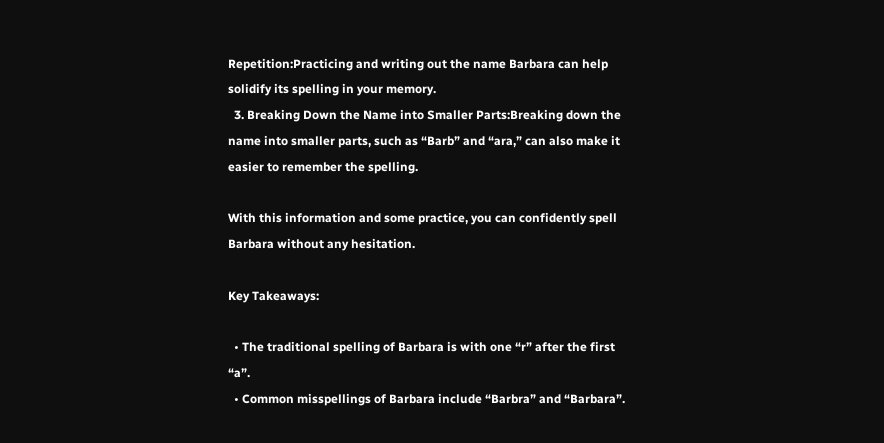Repetition:Practicing and writing out the name Barbara can help solidify its spelling in your memory.
  3. Breaking Down the Name into Smaller Parts:Breaking down the name into smaller parts, such as “Barb” and “ara,” can also make it easier to remember the spelling.

With this information and some practice, you can confidently spell Barbara without any hesitation.

Key Takeaways:

  • The traditional spelling of Barbara is with one “r” after the first “a”.
  • Common misspellings of Barbara include “Barbra” and “Barbara”.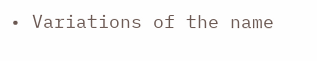• Variations of the name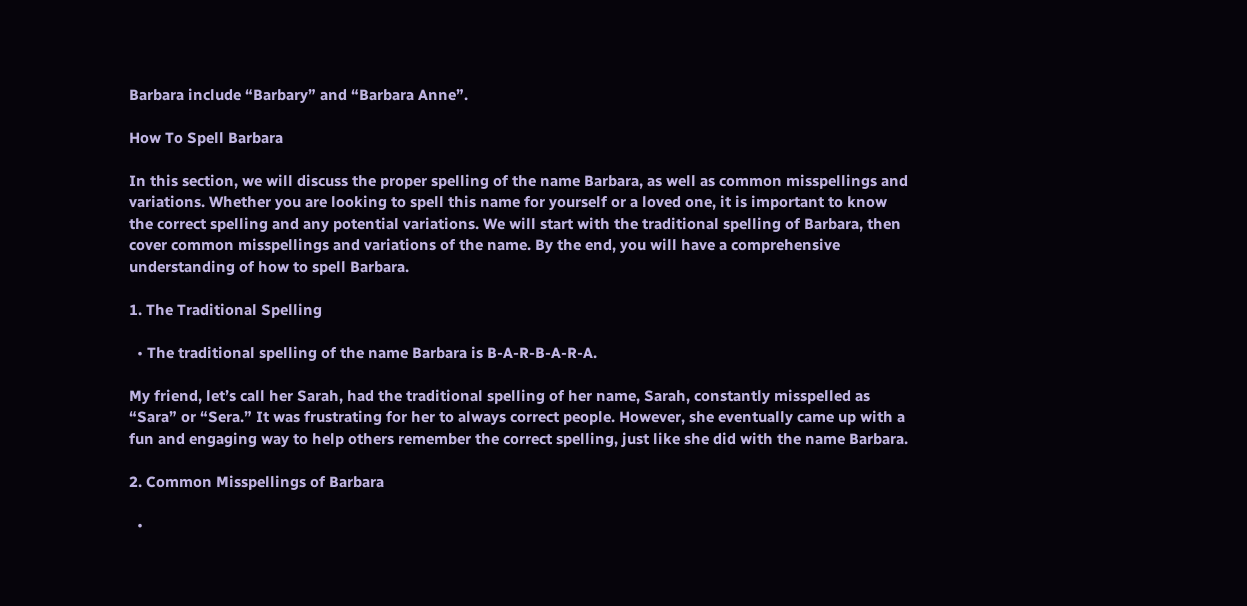Barbara include “Barbary” and “Barbara Anne”.

How To Spell Barbara

In this section, we will discuss the proper spelling of the name Barbara, as well as common misspellings and variations. Whether you are looking to spell this name for yourself or a loved one, it is important to know the correct spelling and any potential variations. We will start with the traditional spelling of Barbara, then cover common misspellings and variations of the name. By the end, you will have a comprehensive understanding of how to spell Barbara.

1. The Traditional Spelling

  • The traditional spelling of the name Barbara is B-A-R-B-A-R-A.

My friend, let’s call her Sarah, had the traditional spelling of her name, Sarah, constantly misspelled as “Sara” or “Sera.” It was frustrating for her to always correct people. However, she eventually came up with a fun and engaging way to help others remember the correct spelling, just like she did with the name Barbara.

2. Common Misspellings of Barbara

  •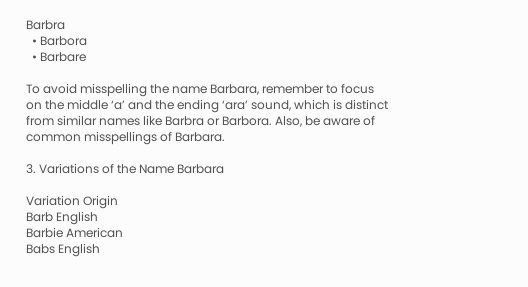Barbra
  • Barbora
  • Barbare

To avoid misspelling the name Barbara, remember to focus on the middle ‘a’ and the ending ‘ara’ sound, which is distinct from similar names like Barbra or Barbora. Also, be aware of common misspellings of Barbara.

3. Variations of the Name Barbara

Variation Origin
Barb English
Barbie American
Babs English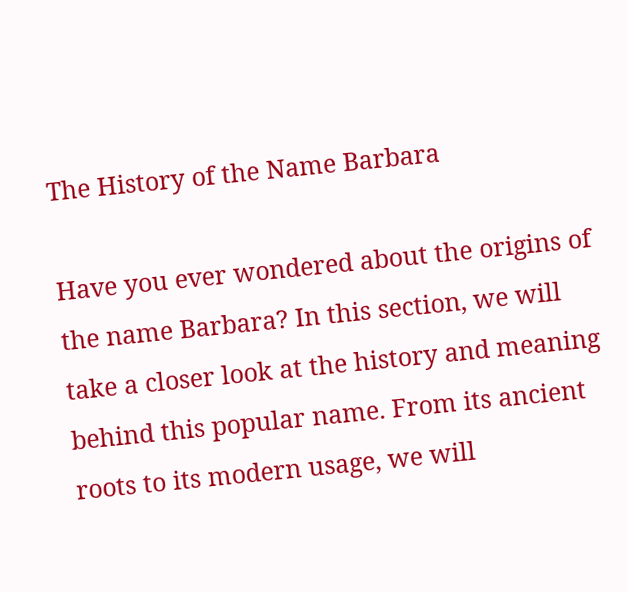The History of the Name Barbara

Have you ever wondered about the origins of the name Barbara? In this section, we will take a closer look at the history and meaning behind this popular name. From its ancient roots to its modern usage, we will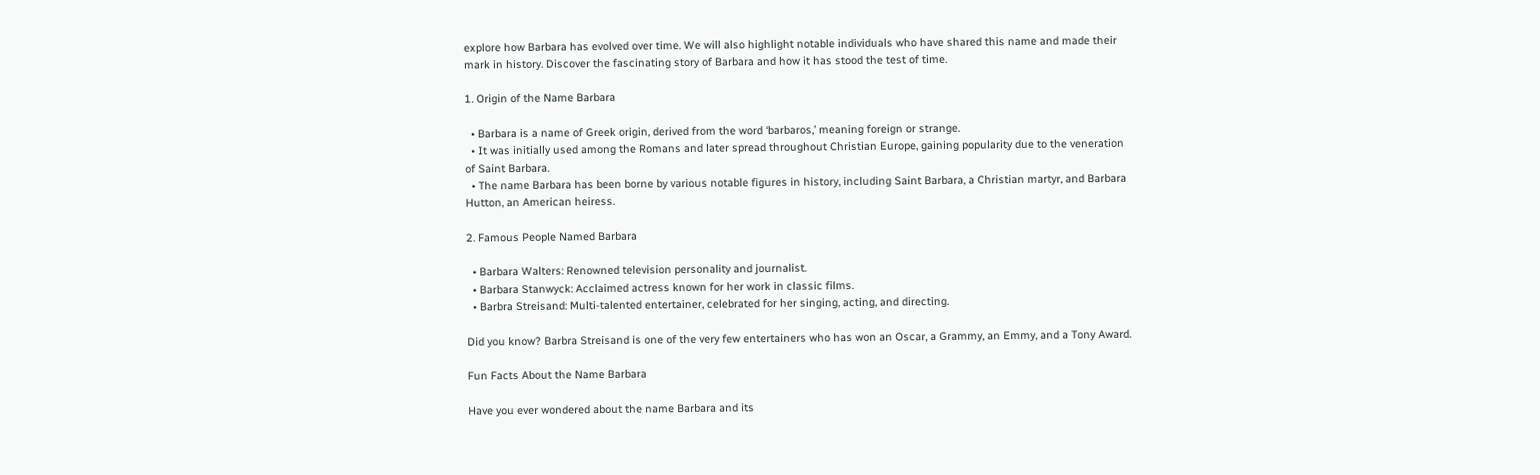explore how Barbara has evolved over time. We will also highlight notable individuals who have shared this name and made their mark in history. Discover the fascinating story of Barbara and how it has stood the test of time.

1. Origin of the Name Barbara

  • Barbara is a name of Greek origin, derived from the word ‘barbaros,’ meaning foreign or strange.
  • It was initially used among the Romans and later spread throughout Christian Europe, gaining popularity due to the veneration of Saint Barbara.
  • The name Barbara has been borne by various notable figures in history, including Saint Barbara, a Christian martyr, and Barbara Hutton, an American heiress.

2. Famous People Named Barbara

  • Barbara Walters: Renowned television personality and journalist.
  • Barbara Stanwyck: Acclaimed actress known for her work in classic films.
  • Barbra Streisand: Multi-talented entertainer, celebrated for her singing, acting, and directing.

Did you know? Barbra Streisand is one of the very few entertainers who has won an Oscar, a Grammy, an Emmy, and a Tony Award.

Fun Facts About the Name Barbara

Have you ever wondered about the name Barbara and its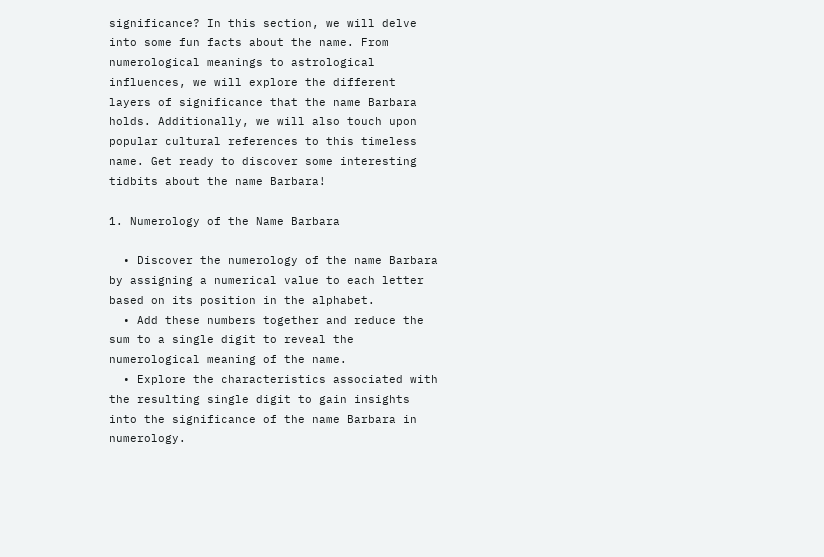significance? In this section, we will delve into some fun facts about the name. From numerological meanings to astrological influences, we will explore the different layers of significance that the name Barbara holds. Additionally, we will also touch upon popular cultural references to this timeless name. Get ready to discover some interesting tidbits about the name Barbara!

1. Numerology of the Name Barbara

  • Discover the numerology of the name Barbara by assigning a numerical value to each letter based on its position in the alphabet.
  • Add these numbers together and reduce the sum to a single digit to reveal the numerological meaning of the name.
  • Explore the characteristics associated with the resulting single digit to gain insights into the significance of the name Barbara in numerology.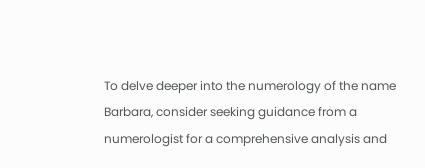To delve deeper into the numerology of the name Barbara, consider seeking guidance from a numerologist for a comprehensive analysis and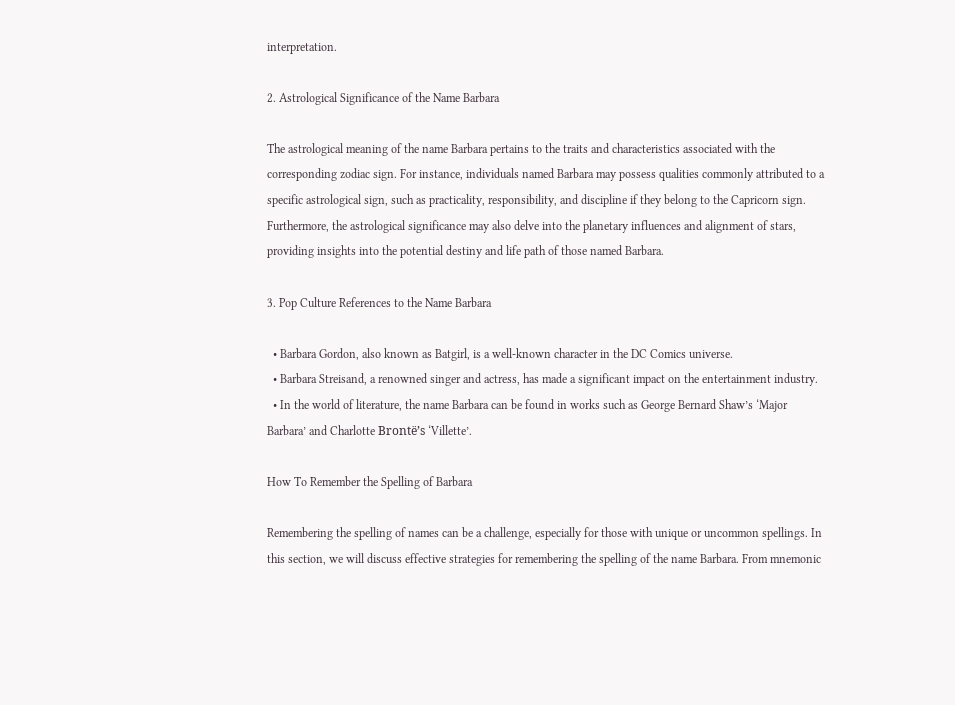interpretation.

2. Astrological Significance of the Name Barbara

The astrological meaning of the name Barbara pertains to the traits and characteristics associated with the corresponding zodiac sign. For instance, individuals named Barbara may possess qualities commonly attributed to a specific astrological sign, such as practicality, responsibility, and discipline if they belong to the Capricorn sign. Furthermore, the astrological significance may also delve into the planetary influences and alignment of stars, providing insights into the potential destiny and life path of those named Barbara.

3. Pop Culture References to the Name Barbara

  • Barbara Gordon, also known as Batgirl, is a well-known character in the DC Comics universe.
  • Barbara Streisand, a renowned singer and actress, has made a significant impact on the entertainment industry.
  • In the world of literature, the name Barbara can be found in works such as George Bernard Shaw’s ‘Major Barbara’ and Charlotte Brontë’s ‘Villette’.

How To Remember the Spelling of Barbara

Remembering the spelling of names can be a challenge, especially for those with unique or uncommon spellings. In this section, we will discuss effective strategies for remembering the spelling of the name Barbara. From mnemonic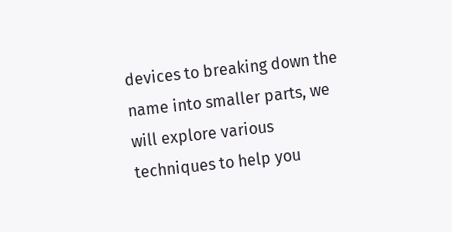devices to breaking down the name into smaller parts, we will explore various techniques to help you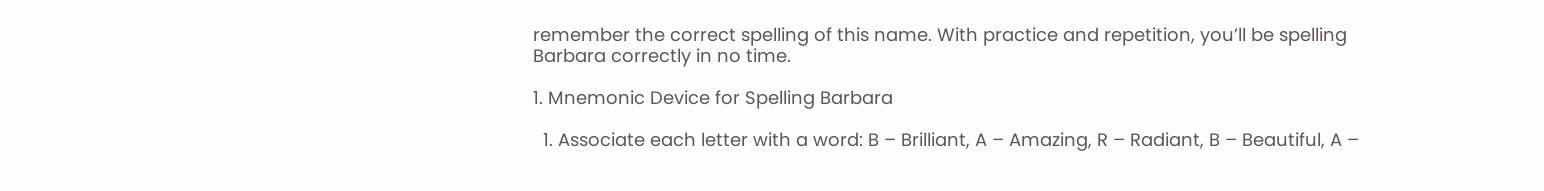remember the correct spelling of this name. With practice and repetition, you’ll be spelling Barbara correctly in no time.

1. Mnemonic Device for Spelling Barbara

  1. Associate each letter with a word: B – Brilliant, A – Amazing, R – Radiant, B – Beautiful, A –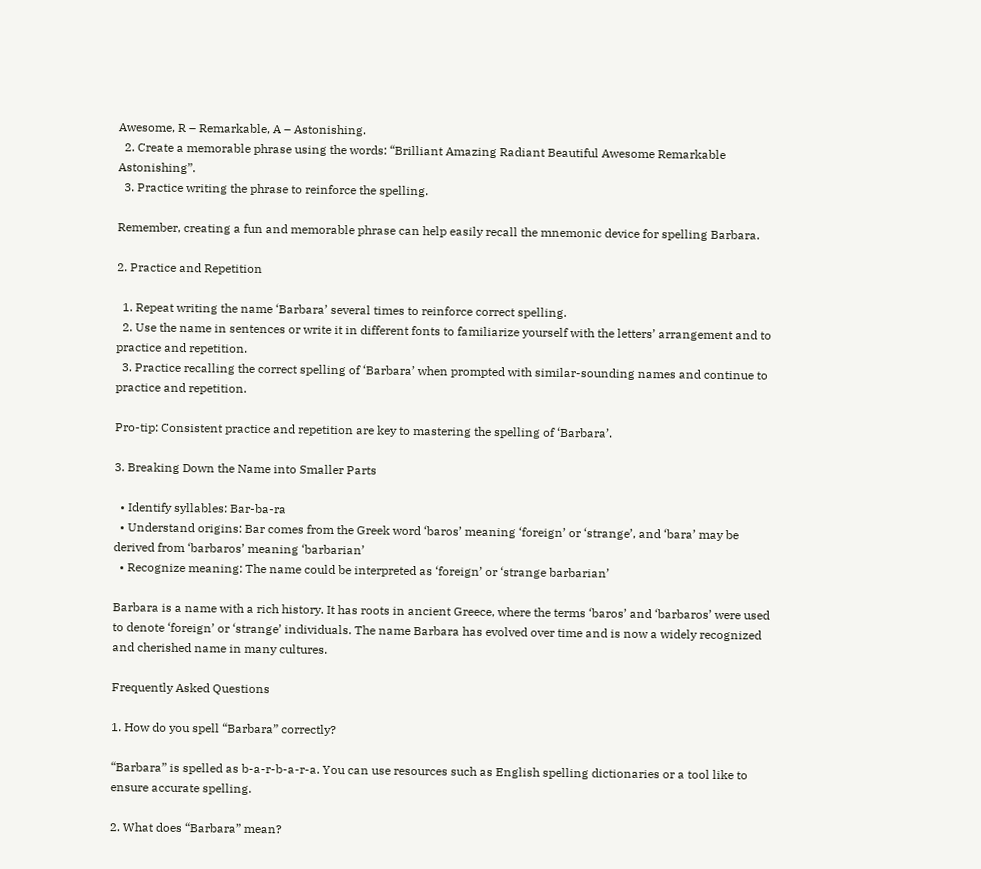Awesome, R – Remarkable, A – Astonishing.
  2. Create a memorable phrase using the words: “Brilliant Amazing Radiant Beautiful Awesome Remarkable Astonishing”.
  3. Practice writing the phrase to reinforce the spelling.

Remember, creating a fun and memorable phrase can help easily recall the mnemonic device for spelling Barbara.

2. Practice and Repetition

  1. Repeat writing the name ‘Barbara’ several times to reinforce correct spelling.
  2. Use the name in sentences or write it in different fonts to familiarize yourself with the letters’ arrangement and to practice and repetition.
  3. Practice recalling the correct spelling of ‘Barbara’ when prompted with similar-sounding names and continue to practice and repetition.

Pro-tip: Consistent practice and repetition are key to mastering the spelling of ‘Barbara’.

3. Breaking Down the Name into Smaller Parts

  • Identify syllables: Bar-ba-ra
  • Understand origins: Bar comes from the Greek word ‘baros’ meaning ‘foreign’ or ‘strange’, and ‘bara’ may be derived from ‘barbaros’ meaning ‘barbarian’
  • Recognize meaning: The name could be interpreted as ‘foreign’ or ‘strange barbarian’

Barbara is a name with a rich history. It has roots in ancient Greece, where the terms ‘baros’ and ‘barbaros’ were used to denote ‘foreign’ or ‘strange’ individuals. The name Barbara has evolved over time and is now a widely recognized and cherished name in many cultures.

Frequently Asked Questions

1. How do you spell “Barbara” correctly?

“Barbara” is spelled as b-a-r-b-a-r-a. You can use resources such as English spelling dictionaries or a tool like to ensure accurate spelling.

2. What does “Barbara” mean?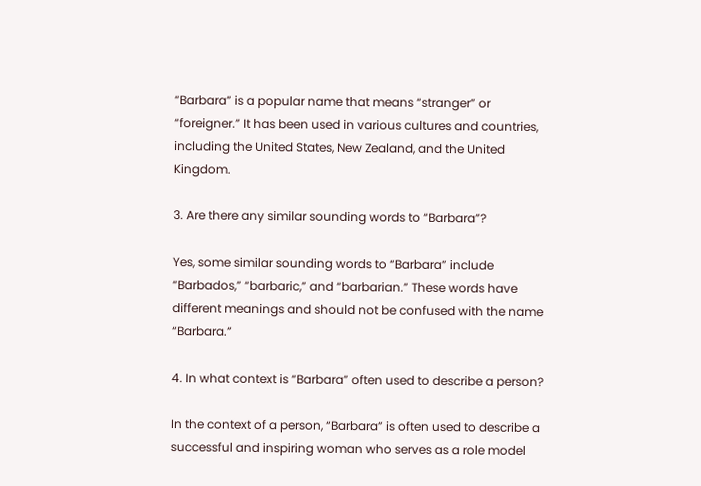“Barbara” is a popular name that means “stranger” or “foreigner.” It has been used in various cultures and countries, including the United States, New Zealand, and the United Kingdom.

3. Are there any similar sounding words to “Barbara”?

Yes, some similar sounding words to “Barbara” include “Barbados,” “barbaric,” and “barbarian.” These words have different meanings and should not be confused with the name “Barbara.”

4. In what context is “Barbara” often used to describe a person?

In the context of a person, “Barbara” is often used to describe a successful and inspiring woman who serves as a role model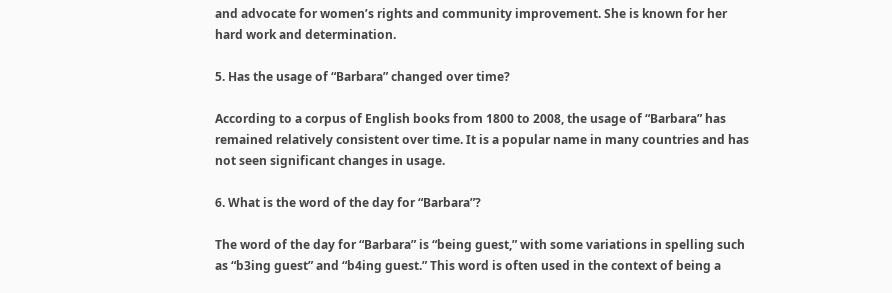and advocate for women’s rights and community improvement. She is known for her hard work and determination.

5. Has the usage of “Barbara” changed over time?

According to a corpus of English books from 1800 to 2008, the usage of “Barbara” has remained relatively consistent over time. It is a popular name in many countries and has not seen significant changes in usage.

6. What is the word of the day for “Barbara”?

The word of the day for “Barbara” is “being guest,” with some variations in spelling such as “b3ing guest” and “b4ing guest.” This word is often used in the context of being a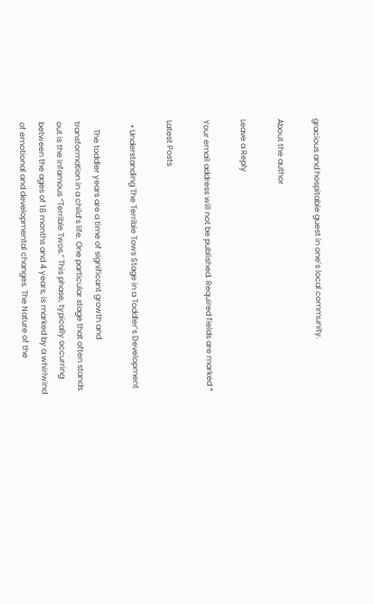gracious and hospitable guest in one’s local community.

About the author

Leave a Reply

Your email address will not be published. Required fields are marked *

Latest Posts

  • Understanding The Terrible Tows Stage in a Toddler’s Development

    The toddler years are a time of significant growth and transformation in a child’s life. One particular stage that often stands out is the infamous “Terrible Twos.” This phase, typically occurring between the ages of 18 months and 4 years, is marked by a whirlwind of emotional and developmental changes. The Nature of the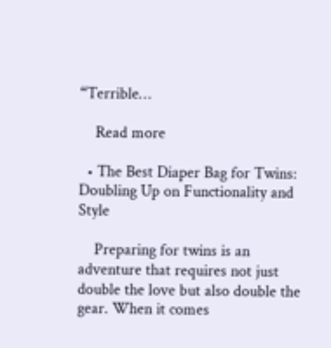“Terrible…

    Read more

  • The Best Diaper Bag for Twins: Doubling Up on Functionality and Style

    Preparing for twins is an adventure that requires not just double the love but also double the gear. When it comes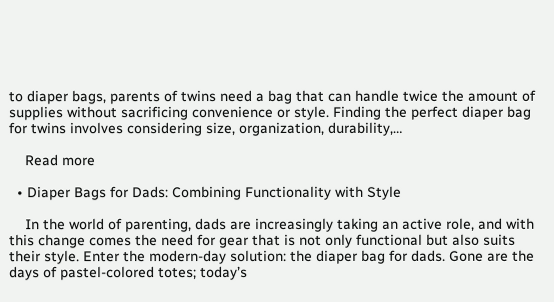to diaper bags, parents of twins need a bag that can handle twice the amount of supplies without sacrificing convenience or style. Finding the perfect diaper bag for twins involves considering size, organization, durability,…

    Read more

  • Diaper Bags for Dads: Combining Functionality with Style

    In the world of parenting, dads are increasingly taking an active role, and with this change comes the need for gear that is not only functional but also suits their style. Enter the modern-day solution: the diaper bag for dads. Gone are the days of pastel-colored totes; today’s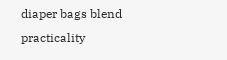diaper bags blend practicality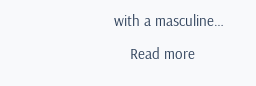with a masculine…

    Read more